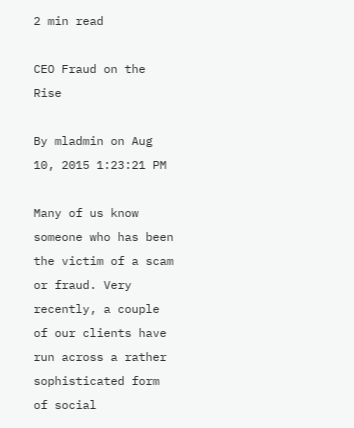2 min read

CEO Fraud on the Rise

By mladmin on Aug 10, 2015 1:23:21 PM

Many of us know someone who has been the victim of a scam or fraud. Very recently, a couple of our clients have run across a rather sophisticated form of social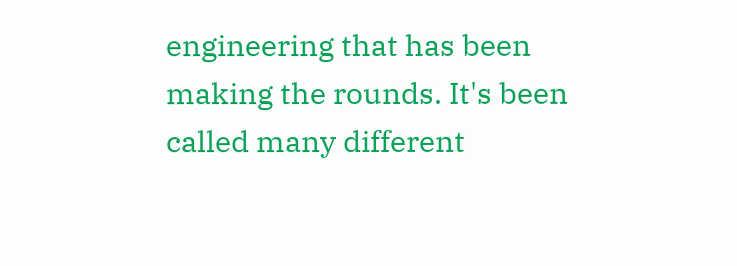engineering that has been making the rounds. It's been called many different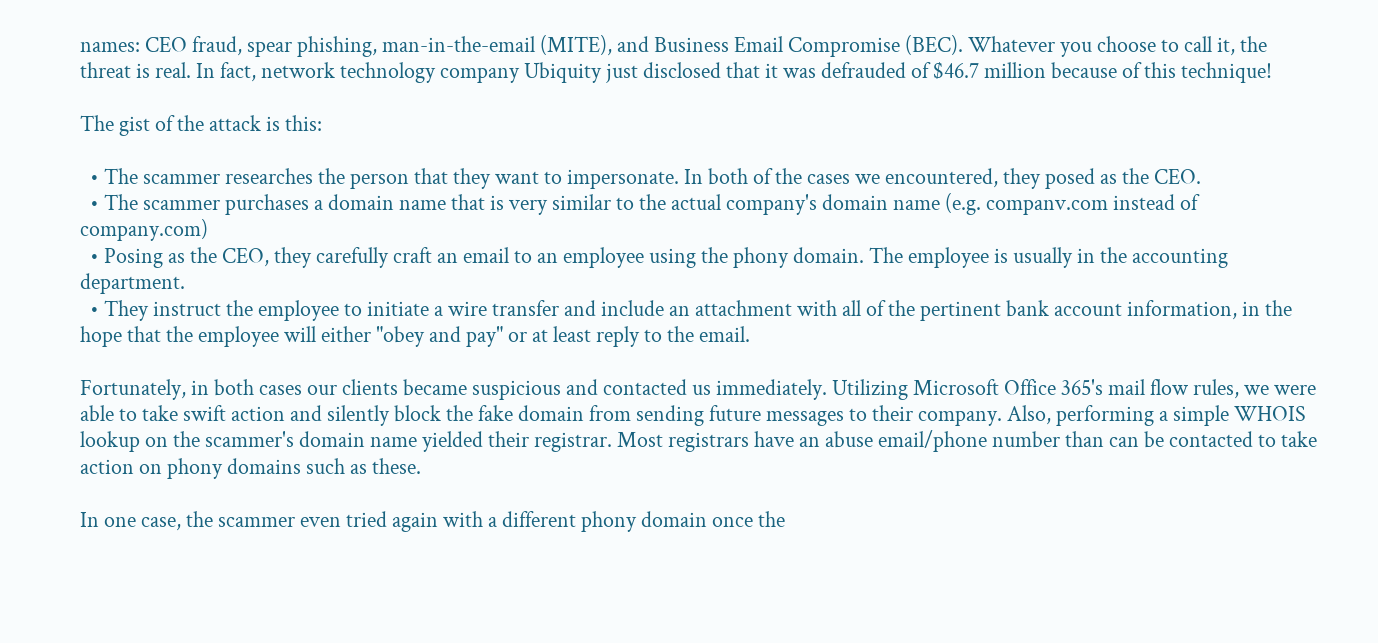names: CEO fraud, spear phishing, man-in-the-email (MITE), and Business Email Compromise (BEC). Whatever you choose to call it, the threat is real. In fact, network technology company Ubiquity just disclosed that it was defrauded of $46.7 million because of this technique!

The gist of the attack is this:

  • The scammer researches the person that they want to impersonate. In both of the cases we encountered, they posed as the CEO.
  • The scammer purchases a domain name that is very similar to the actual company's domain name (e.g. companv.com instead of company.com)
  • Posing as the CEO, they carefully craft an email to an employee using the phony domain. The employee is usually in the accounting department.
  • They instruct the employee to initiate a wire transfer and include an attachment with all of the pertinent bank account information, in the hope that the employee will either "obey and pay" or at least reply to the email.

Fortunately, in both cases our clients became suspicious and contacted us immediately. Utilizing Microsoft Office 365's mail flow rules, we were able to take swift action and silently block the fake domain from sending future messages to their company. Also, performing a simple WHOIS lookup on the scammer's domain name yielded their registrar. Most registrars have an abuse email/phone number than can be contacted to take action on phony domains such as these.

In one case, the scammer even tried again with a different phony domain once the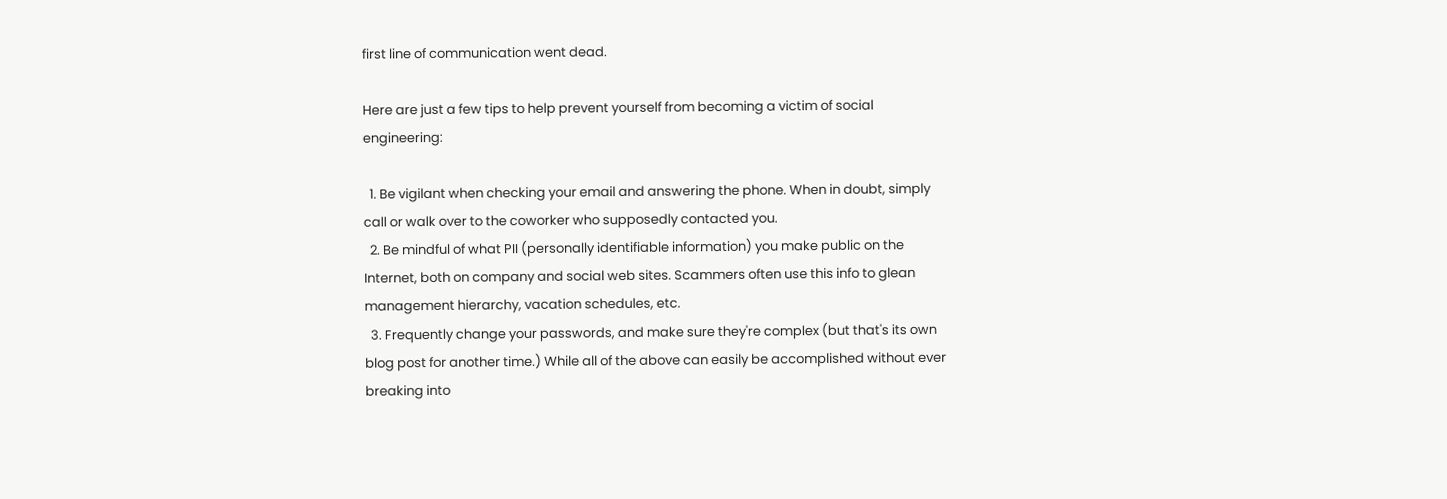first line of communication went dead.

Here are just a few tips to help prevent yourself from becoming a victim of social engineering:

  1. Be vigilant when checking your email and answering the phone. When in doubt, simply call or walk over to the coworker who supposedly contacted you.
  2. Be mindful of what PII (personally identifiable information) you make public on the Internet, both on company and social web sites. Scammers often use this info to glean management hierarchy, vacation schedules, etc.
  3. Frequently change your passwords, and make sure they're complex (but that's its own blog post for another time.) While all of the above can easily be accomplished without ever breaking into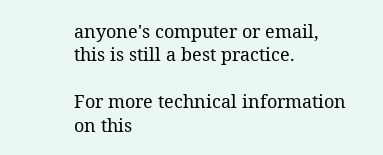anyone's computer or email, this is still a best practice.

For more technical information on this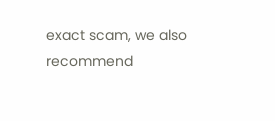exact scam, we also recommend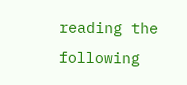reading the following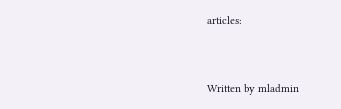articles:


Written by mladmin